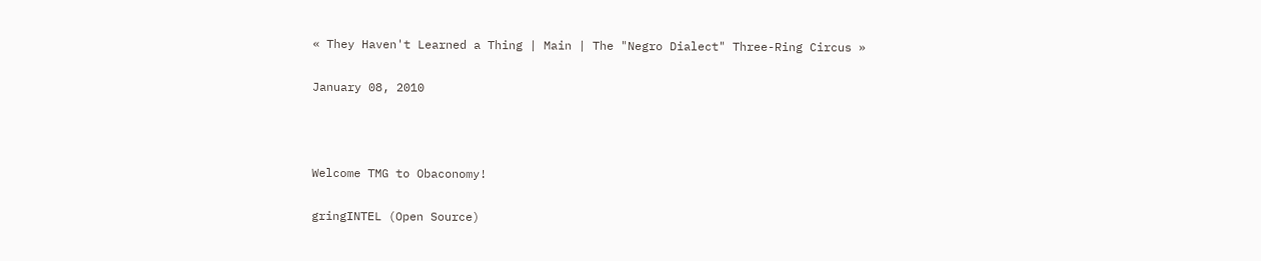« They Haven't Learned a Thing | Main | The "Negro Dialect" Three-Ring Circus »

January 08, 2010



Welcome TMG to Obaconomy!

gringINTEL (Open Source)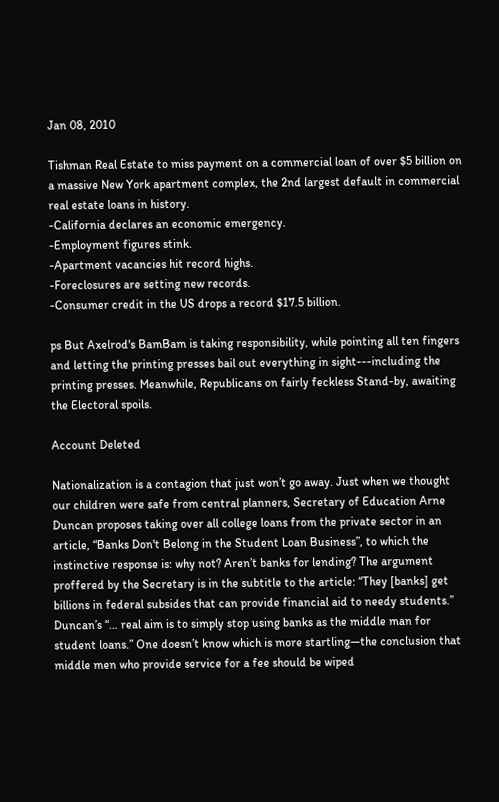Jan 08, 2010

Tishman Real Estate to miss payment on a commercial loan of over $5 billion on a massive New York apartment complex, the 2nd largest default in commercial real estate loans in history.
-California declares an economic emergency.
-Employment figures stink.
-Apartment vacancies hit record highs.
-Foreclosures are setting new records.
-Consumer credit in the US drops a record $17.5 billion.

ps But Axelrod's BamBam is taking responsibility, while pointing all ten fingers and letting the printing presses bail out everything in sight---including the printing presses. Meanwhile, Republicans on fairly feckless Stand-by, awaiting the Electoral spoils.

Account Deleted

Nationalization is a contagion that just won’t go away. Just when we thought our children were safe from central planners, Secretary of Education Arne Duncan proposes taking over all college loans from the private sector in an article, “Banks Don't Belong in the Student Loan Business”, to which the instinctive response is: why not? Aren’t banks for lending? The argument proffered by the Secretary is in the subtitle to the article: “They [banks] get billions in federal subsides that can provide financial aid to needy students.” Duncan’s “… real aim is to simply stop using banks as the middle man for student loans.” One doesn’t know which is more startling—the conclusion that middle men who provide service for a fee should be wiped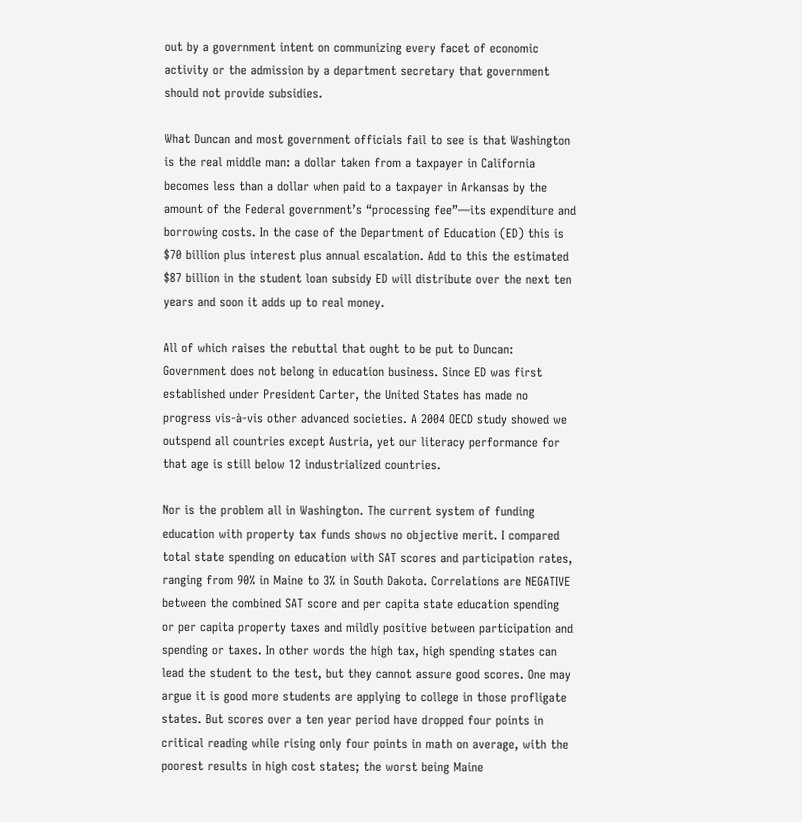out by a government intent on communizing every facet of economic activity or the admission by a department secretary that government should not provide subsidies.

What Duncan and most government officials fail to see is that Washington is the real middle man: a dollar taken from a taxpayer in California becomes less than a dollar when paid to a taxpayer in Arkansas by the amount of the Federal government’s “processing fee”—its expenditure and borrowing costs. In the case of the Department of Education (ED) this is $70 billion plus interest plus annual escalation. Add to this the estimated $87 billion in the student loan subsidy ED will distribute over the next ten years and soon it adds up to real money.

All of which raises the rebuttal that ought to be put to Duncan: Government does not belong in education business. Since ED was first established under President Carter, the United States has made no progress vis-à-vis other advanced societies. A 2004 OECD study showed we outspend all countries except Austria, yet our literacy performance for that age is still below 12 industrialized countries.

Nor is the problem all in Washington. The current system of funding education with property tax funds shows no objective merit. I compared total state spending on education with SAT scores and participation rates, ranging from 90% in Maine to 3% in South Dakota. Correlations are NEGATIVE between the combined SAT score and per capita state education spending or per capita property taxes and mildly positive between participation and spending or taxes. In other words the high tax, high spending states can lead the student to the test, but they cannot assure good scores. One may argue it is good more students are applying to college in those profligate states. But scores over a ten year period have dropped four points in critical reading while rising only four points in math on average, with the poorest results in high cost states; the worst being Maine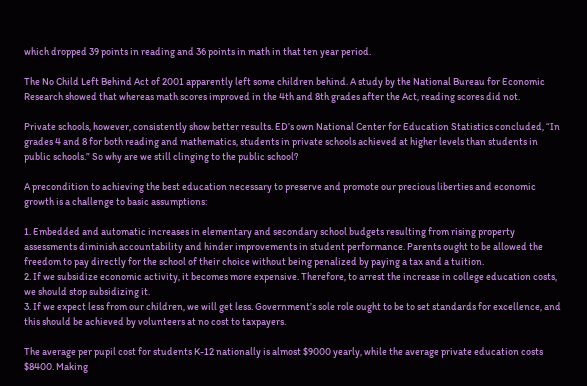which dropped 39 points in reading and 36 points in math in that ten year period.

The No Child Left Behind Act of 2001 apparently left some children behind. A study by the National Bureau for Economic Research showed that whereas math scores improved in the 4th and 8th grades after the Act, reading scores did not.

Private schools, however, consistently show better results. ED’s own National Center for Education Statistics concluded, “In grades 4 and 8 for both reading and mathematics, students in private schools achieved at higher levels than students in public schools.” So why are we still clinging to the public school?

A precondition to achieving the best education necessary to preserve and promote our precious liberties and economic growth is a challenge to basic assumptions:

1. Embedded and automatic increases in elementary and secondary school budgets resulting from rising property assessments diminish accountability and hinder improvements in student performance. Parents ought to be allowed the freedom to pay directly for the school of their choice without being penalized by paying a tax and a tuition.
2. If we subsidize economic activity, it becomes more expensive. Therefore, to arrest the increase in college education costs, we should stop subsidizing it.
3. If we expect less from our children, we will get less. Government’s sole role ought to be to set standards for excellence, and this should be achieved by volunteers at no cost to taxpayers.

The average per pupil cost for students K-12 nationally is almost $9000 yearly, while the average private education costs $8400. Making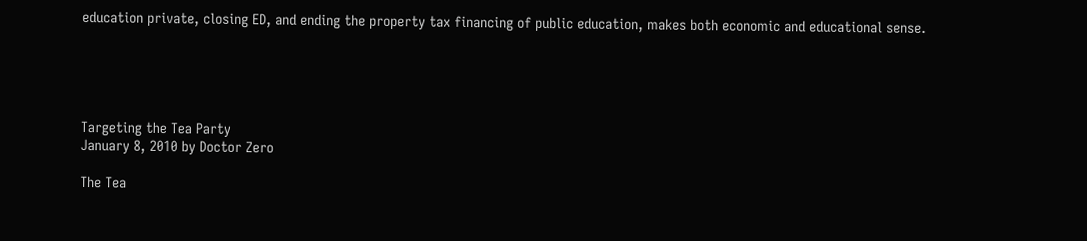education private, closing ED, and ending the property tax financing of public education, makes both economic and educational sense.





Targeting the Tea Party
January 8, 2010 by Doctor Zero

The Tea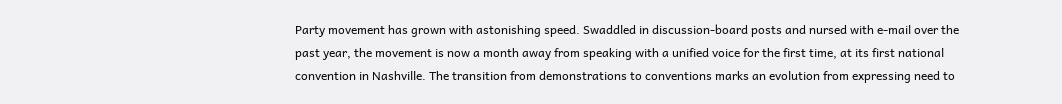Party movement has grown with astonishing speed. Swaddled in discussion-board posts and nursed with e-mail over the past year, the movement is now a month away from speaking with a unified voice for the first time, at its first national convention in Nashville. The transition from demonstrations to conventions marks an evolution from expressing need to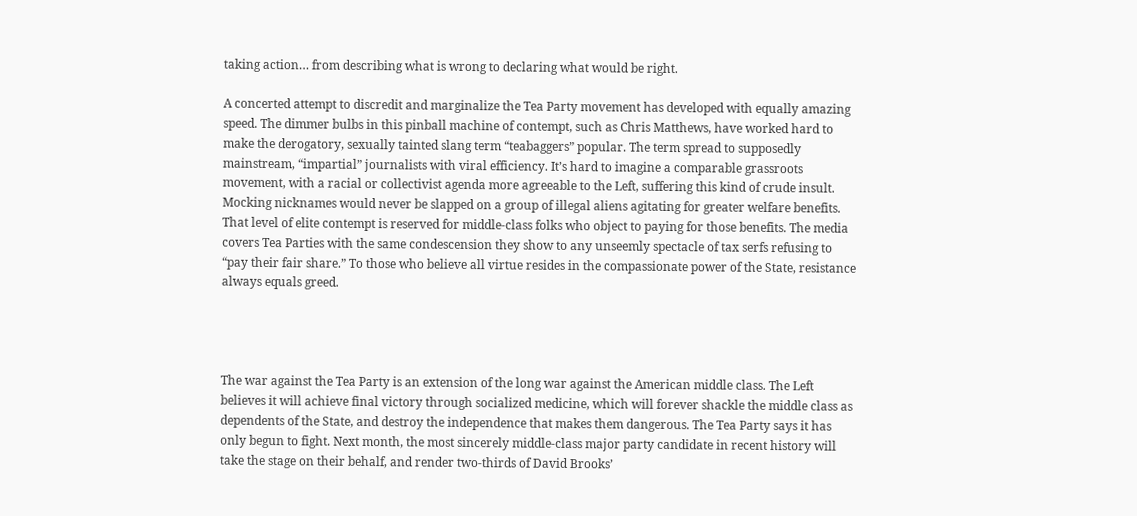taking action… from describing what is wrong to declaring what would be right.

A concerted attempt to discredit and marginalize the Tea Party movement has developed with equally amazing speed. The dimmer bulbs in this pinball machine of contempt, such as Chris Matthews, have worked hard to make the derogatory, sexually tainted slang term “teabaggers” popular. The term spread to supposedly mainstream, “impartial” journalists with viral efficiency. It’s hard to imagine a comparable grassroots movement, with a racial or collectivist agenda more agreeable to the Left, suffering this kind of crude insult. Mocking nicknames would never be slapped on a group of illegal aliens agitating for greater welfare benefits. That level of elite contempt is reserved for middle-class folks who object to paying for those benefits. The media covers Tea Parties with the same condescension they show to any unseemly spectacle of tax serfs refusing to “pay their fair share.” To those who believe all virtue resides in the compassionate power of the State, resistance always equals greed.




The war against the Tea Party is an extension of the long war against the American middle class. The Left believes it will achieve final victory through socialized medicine, which will forever shackle the middle class as dependents of the State, and destroy the independence that makes them dangerous. The Tea Party says it has only begun to fight. Next month, the most sincerely middle-class major party candidate in recent history will take the stage on their behalf, and render two-thirds of David Brooks’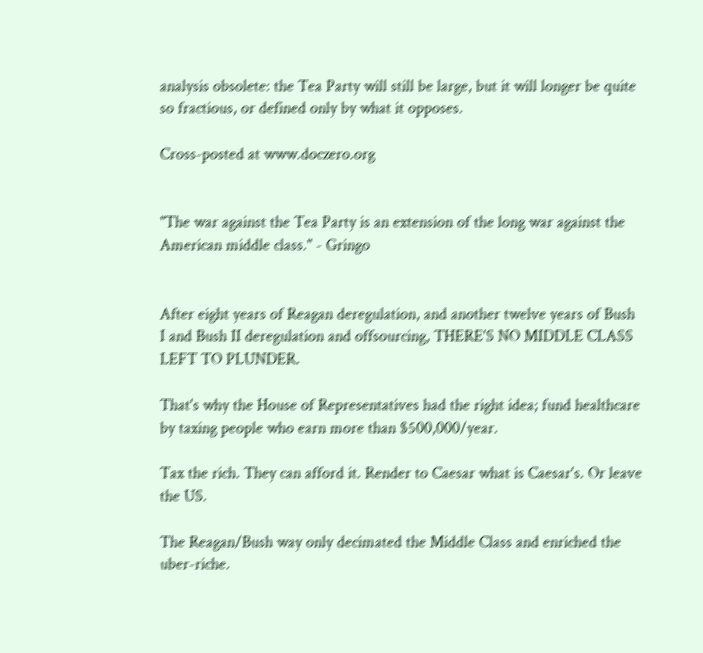analysis obsolete: the Tea Party will still be large, but it will longer be quite so fractious, or defined only by what it opposes.

Cross-posted at www.doczero.org


"The war against the Tea Party is an extension of the long war against the American middle class." - Gringo


After eight years of Reagan deregulation, and another twelve years of Bush I and Bush II deregulation and offsourcing, THERE'S NO MIDDLE CLASS LEFT TO PLUNDER.

That's why the House of Representatives had the right idea; fund healthcare by taxing people who earn more than $500,000/year.

Tax the rich. They can afford it. Render to Caesar what is Caesar's. Or leave the US.

The Reagan/Bush way only decimated the Middle Class and enriched the uber-riche.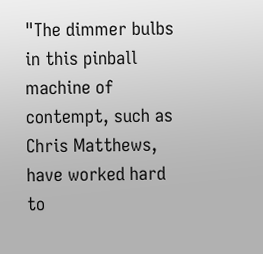"The dimmer bulbs in this pinball machine of contempt, such as Chris Matthews, have worked hard to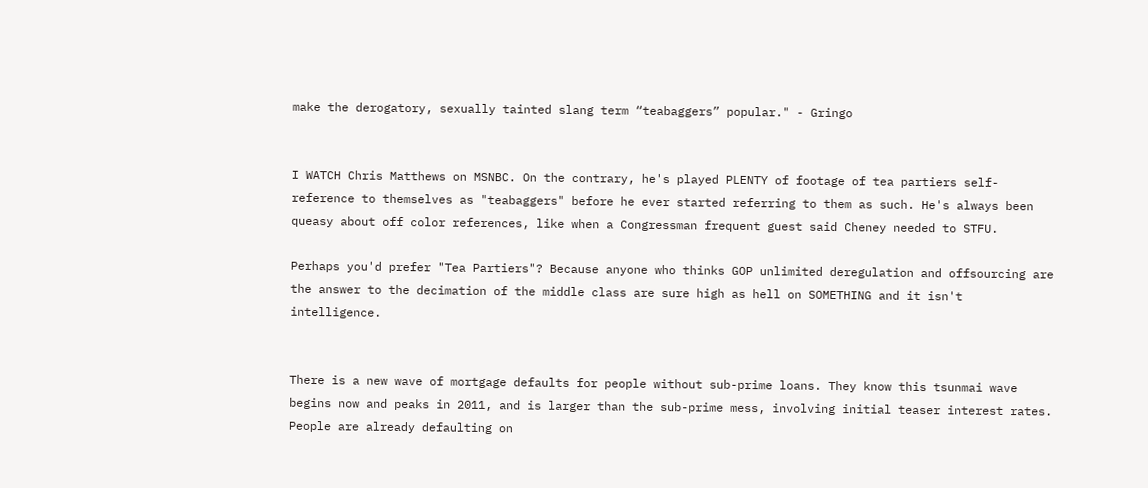make the derogatory, sexually tainted slang term “teabaggers” popular." - Gringo


I WATCH Chris Matthews on MSNBC. On the contrary, he's played PLENTY of footage of tea partiers self-reference to themselves as "teabaggers" before he ever started referring to them as such. He's always been queasy about off color references, like when a Congressman frequent guest said Cheney needed to STFU.

Perhaps you'd prefer "Tea Partiers"? Because anyone who thinks GOP unlimited deregulation and offsourcing are the answer to the decimation of the middle class are sure high as hell on SOMETHING and it isn't intelligence.


There is a new wave of mortgage defaults for people without sub-prime loans. They know this tsunmai wave begins now and peaks in 2011, and is larger than the sub-prime mess, involving initial teaser interest rates. People are already defaulting on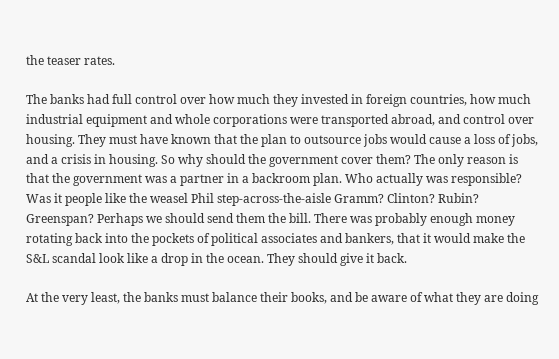the teaser rates.

The banks had full control over how much they invested in foreign countries, how much industrial equipment and whole corporations were transported abroad, and control over housing. They must have known that the plan to outsource jobs would cause a loss of jobs, and a crisis in housing. So why should the government cover them? The only reason is that the government was a partner in a backroom plan. Who actually was responsible? Was it people like the weasel Phil step-across-the-aisle Gramm? Clinton? Rubin? Greenspan? Perhaps we should send them the bill. There was probably enough money rotating back into the pockets of political associates and bankers, that it would make the S&L scandal look like a drop in the ocean. They should give it back.

At the very least, the banks must balance their books, and be aware of what they are doing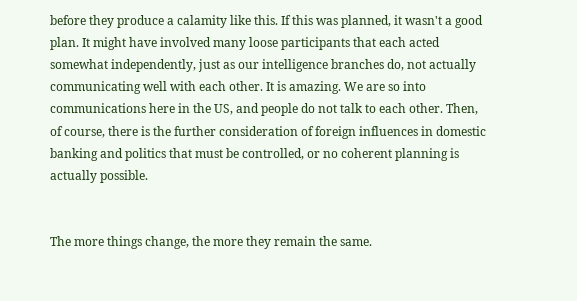before they produce a calamity like this. If this was planned, it wasn't a good plan. It might have involved many loose participants that each acted somewhat independently, just as our intelligence branches do, not actually
communicating well with each other. It is amazing. We are so into communications here in the US, and people do not talk to each other. Then, of course, there is the further consideration of foreign influences in domestic banking and politics that must be controlled, or no coherent planning is actually possible.


The more things change, the more they remain the same.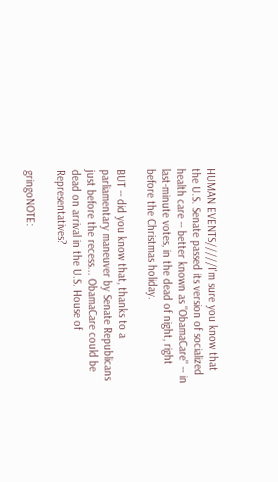HUMAN EVENTS/////I'm sure you know that the U.S. Senate passed its version of socialized health care -- better known as "ObamaCare" -- in last-minute votes, in the dead of night, right before the Christmas holiday.

BUT -- did you know that, thanks to a parliamentary maneuver by Senate Republicans just before the recess... ObamaCare could be dead on arrival in the U.S. House of Representatives?

gringoNOTE: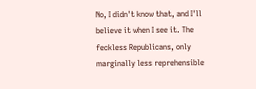No, I didn't know that, and I'll believe it when I see it. The feckless Republicans, only marginally less reprehensible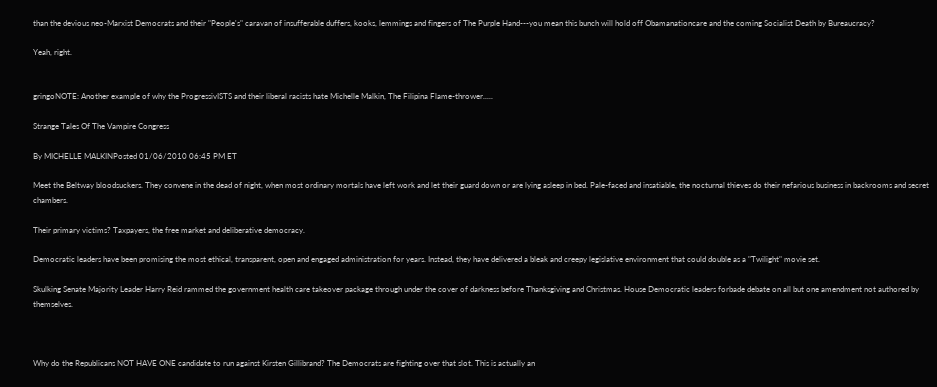than the devious neo-Marxist Democrats and their "People's" caravan of insufferable duffers, kooks, lemmings and fingers of The Purple Hand---you mean this bunch will hold off Obamanationcare and the coming Socialist Death by Bureaucracy?

Yeah, right.


gringoNOTE: Another example of why the ProgressivISTS and their liberal racists hate Michelle Malkin, The Filipina Flame-thrower.....

Strange Tales Of The Vampire Congress

By MICHELLE MALKINPosted 01/06/2010 06:45 PM ET

Meet the Beltway bloodsuckers. They convene in the dead of night, when most ordinary mortals have left work and let their guard down or are lying asleep in bed. Pale-faced and insatiable, the nocturnal thieves do their nefarious business in backrooms and secret chambers.

Their primary victims? Taxpayers, the free market and deliberative democracy.

Democratic leaders have been promising the most ethical, transparent, open and engaged administration for years. Instead, they have delivered a bleak and creepy legislative environment that could double as a "Twilight" movie set.

Skulking Senate Majority Leader Harry Reid rammed the government health care takeover package through under the cover of darkness before Thanksgiving and Christmas. House Democratic leaders forbade debate on all but one amendment not authored by themselves.



Why do the Republicans NOT HAVE ONE candidate to run against Kirsten Gillibrand? The Democrats are fighting over that slot. This is actually an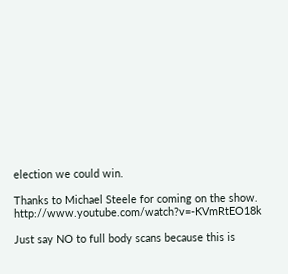election we could win.

Thanks to Michael Steele for coming on the show. http://www.youtube.com/watch?v=-KVmRtEO18k

Just say NO to full body scans because this is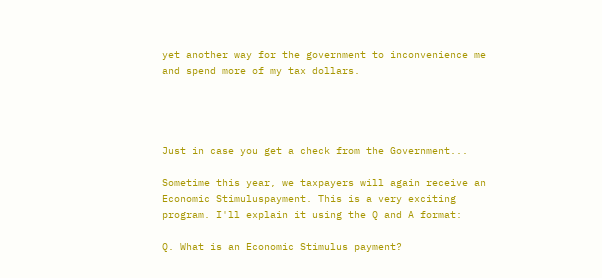yet another way for the government to inconvenience me and spend more of my tax dollars.




Just in case you get a check from the Government...

Sometime this year, we taxpayers will again receive an Economic Stimuluspayment. This is a very exciting program. I'll explain it using the Q and A format:

Q. What is an Economic Stimulus payment?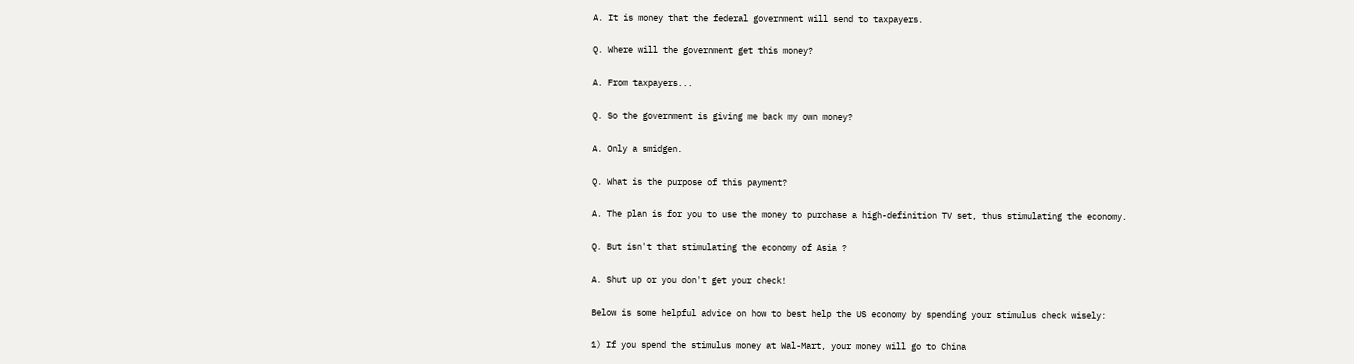A. It is money that the federal government will send to taxpayers.

Q. Where will the government get this money?

A. From taxpayers...

Q. So the government is giving me back my own money?

A. Only a smidgen.

Q. What is the purpose of this payment?

A. The plan is for you to use the money to purchase a high-definition TV set, thus stimulating the economy.

Q. But isn't that stimulating the economy of Asia ?

A. Shut up or you don't get your check!

Below is some helpful advice on how to best help the US economy by spending your stimulus check wisely:

1) If you spend the stimulus money at Wal-Mart, your money will go to China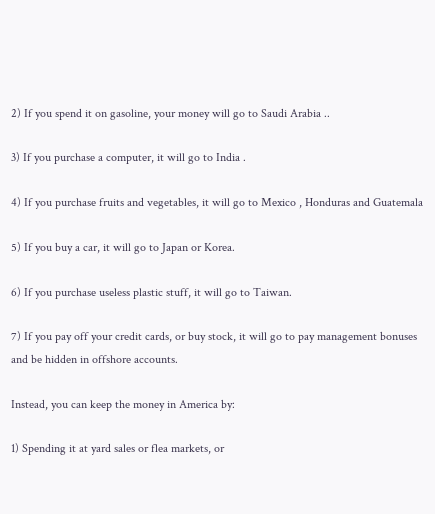2) If you spend it on gasoline, your money will go to Saudi Arabia ..

3) If you purchase a computer, it will go to India .

4) If you purchase fruits and vegetables, it will go to Mexico , Honduras and Guatemala

5) If you buy a car, it will go to Japan or Korea.

6) If you purchase useless plastic stuff, it will go to Taiwan.

7) If you pay off your credit cards, or buy stock, it will go to pay management bonuses and be hidden in offshore accounts.

Instead, you can keep the money in America by:

1) Spending it at yard sales or flea markets, or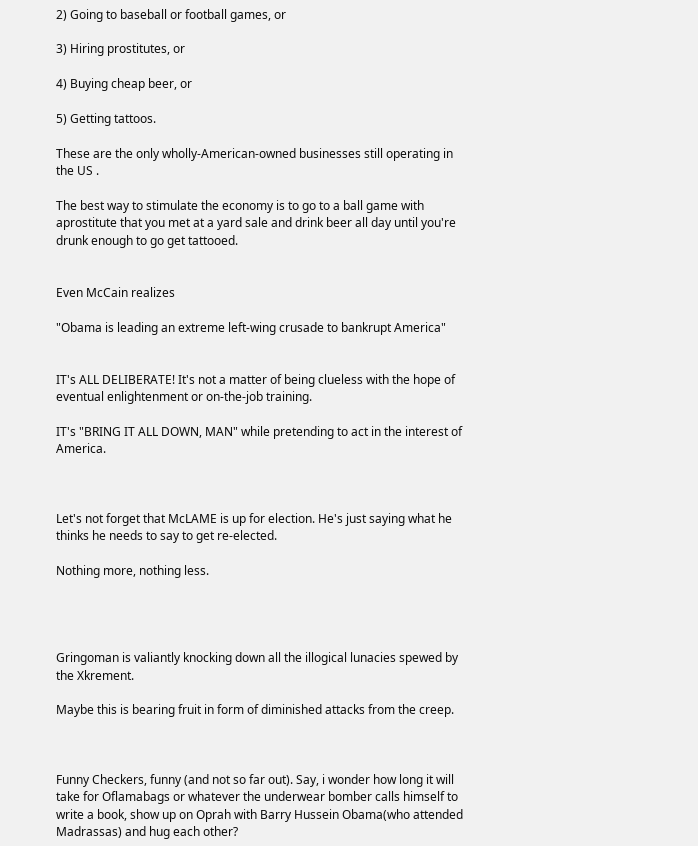2) Going to baseball or football games, or

3) Hiring prostitutes, or

4) Buying cheap beer, or

5) Getting tattoos.

These are the only wholly-American-owned businesses still operating in the US .

The best way to stimulate the economy is to go to a ball game with aprostitute that you met at a yard sale and drink beer all day until you're drunk enough to go get tattooed.


Even McCain realizes

"Obama is leading an extreme left-wing crusade to bankrupt America"


IT's ALL DELIBERATE! It's not a matter of being clueless with the hope of eventual enlightenment or on-the-job training.

IT's "BRING IT ALL DOWN, MAN" while pretending to act in the interest of America.



Let's not forget that McLAME is up for election. He's just saying what he thinks he needs to say to get re-elected.

Nothing more, nothing less.




Gringoman is valiantly knocking down all the illogical lunacies spewed by the Xkrement.

Maybe this is bearing fruit in form of diminished attacks from the creep.



Funny Checkers, funny (and not so far out). Say, i wonder how long it will take for Oflamabags or whatever the underwear bomber calls himself to write a book, show up on Oprah with Barry Hussein Obama(who attended Madrassas) and hug each other?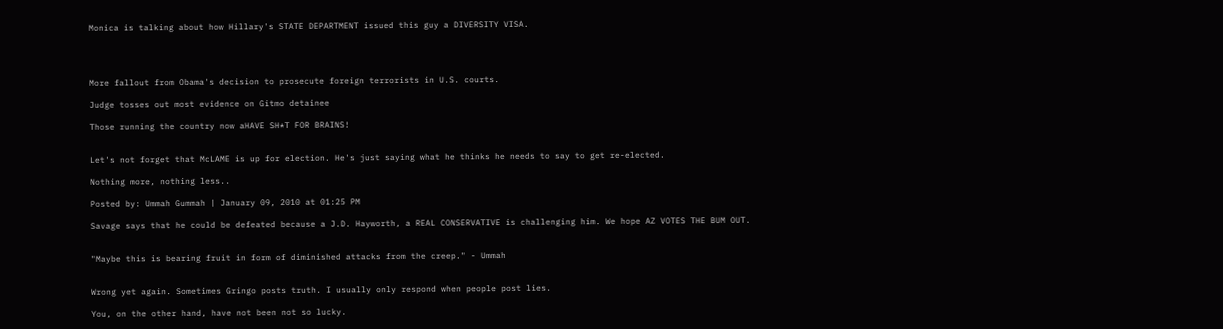Monica is talking about how Hillary's STATE DEPARTMENT issued this guy a DIVERSITY VISA.




More fallout from Obama's decision to prosecute foreign terrorists in U.S. courts.

Judge tosses out most evidence on Gitmo detainee

Those running the country now aHAVE SH*T FOR BRAINS!


Let's not forget that McLAME is up for election. He's just saying what he thinks he needs to say to get re-elected.

Nothing more, nothing less..

Posted by: Ummah Gummah | January 09, 2010 at 01:25 PM

Savage says that he could be defeated because a J.D. Hayworth, a REAL CONSERVATIVE is challenging him. We hope AZ VOTES THE BUM OUT.


"Maybe this is bearing fruit in form of diminished attacks from the creep." - Ummah


Wrong yet again. Sometimes Gringo posts truth. I usually only respond when people post lies.

You, on the other hand, have not been not so lucky.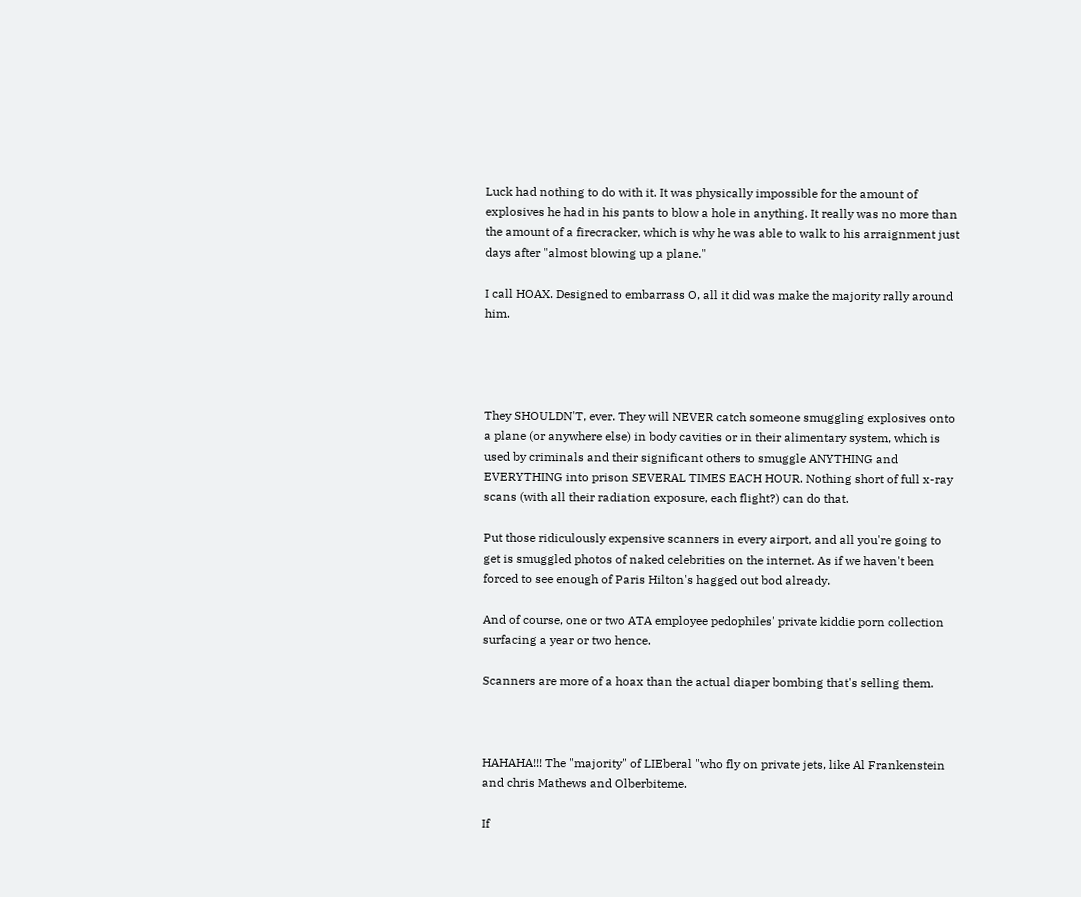Luck had nothing to do with it. It was physically impossible for the amount of explosives he had in his pants to blow a hole in anything. It really was no more than the amount of a firecracker, which is why he was able to walk to his arraignment just days after "almost blowing up a plane."

I call HOAX. Designed to embarrass O, all it did was make the majority rally around him.




They SHOULDN'T, ever. They will NEVER catch someone smuggling explosives onto a plane (or anywhere else) in body cavities or in their alimentary system, which is used by criminals and their significant others to smuggle ANYTHING and EVERYTHING into prison SEVERAL TIMES EACH HOUR. Nothing short of full x-ray scans (with all their radiation exposure, each flight?) can do that.

Put those ridiculously expensive scanners in every airport, and all you're going to get is smuggled photos of naked celebrities on the internet. As if we haven't been forced to see enough of Paris Hilton's hagged out bod already.

And of course, one or two ATA employee pedophiles' private kiddie porn collection surfacing a year or two hence.

Scanners are more of a hoax than the actual diaper bombing that's selling them.



HAHAHA!!! The "majority" of LIEberal "who fly on private jets, like Al Frankenstein and chris Mathews and Olberbiteme.

If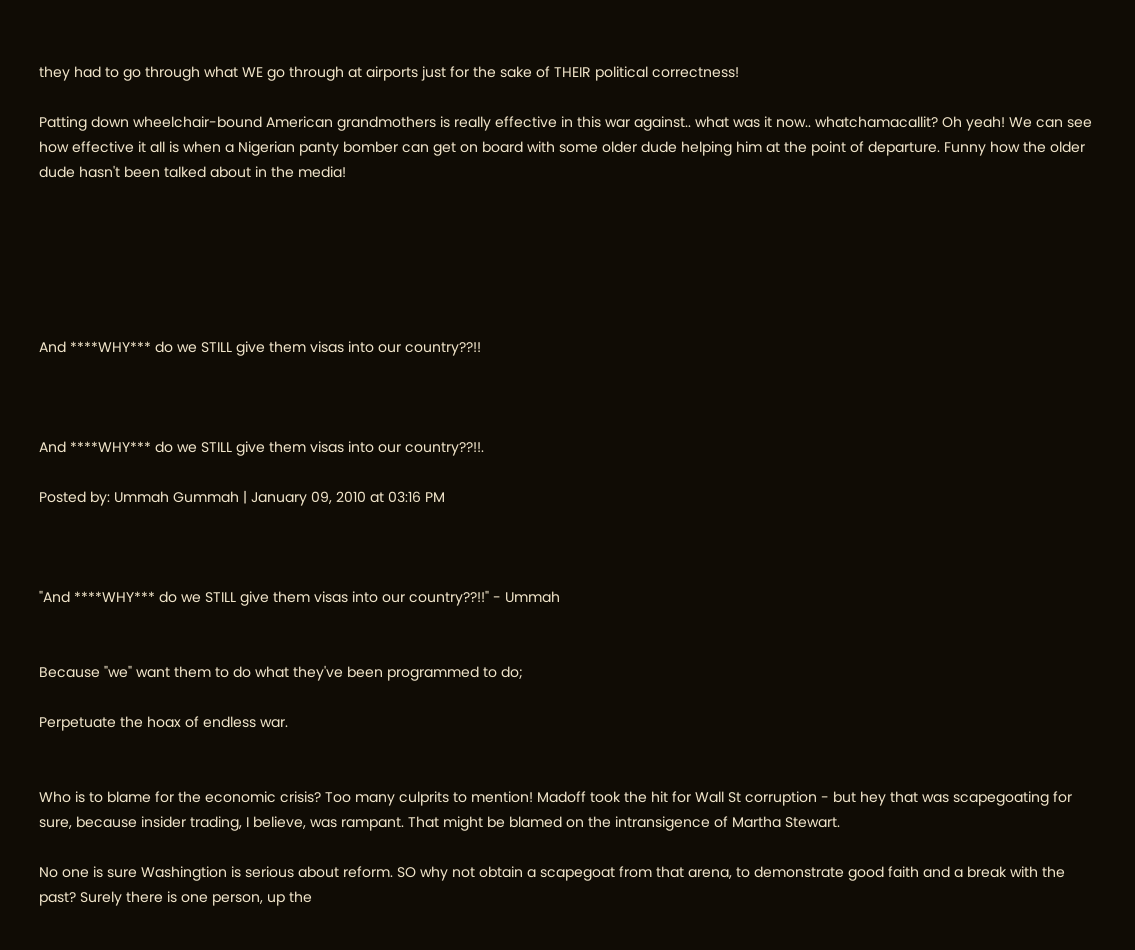they had to go through what WE go through at airports just for the sake of THEIR political correctness!

Patting down wheelchair-bound American grandmothers is really effective in this war against.. what was it now.. whatchamacallit? Oh yeah! We can see how effective it all is when a Nigerian panty bomber can get on board with some older dude helping him at the point of departure. Funny how the older dude hasn't been talked about in the media!






And ****WHY*** do we STILL give them visas into our country??!!



And ****WHY*** do we STILL give them visas into our country??!!.

Posted by: Ummah Gummah | January 09, 2010 at 03:16 PM



"And ****WHY*** do we STILL give them visas into our country??!!" - Ummah


Because "we" want them to do what they've been programmed to do;

Perpetuate the hoax of endless war.


Who is to blame for the economic crisis? Too many culprits to mention! Madoff took the hit for Wall St corruption - but hey that was scapegoating for sure, because insider trading, I believe, was rampant. That might be blamed on the intransigence of Martha Stewart.

No one is sure Washingtion is serious about reform. SO why not obtain a scapegoat from that arena, to demonstrate good faith and a break with the past? Surely there is one person, up the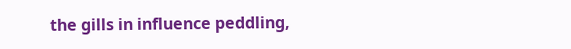the gills in influence peddling,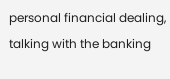personal financial dealing, talking with the banking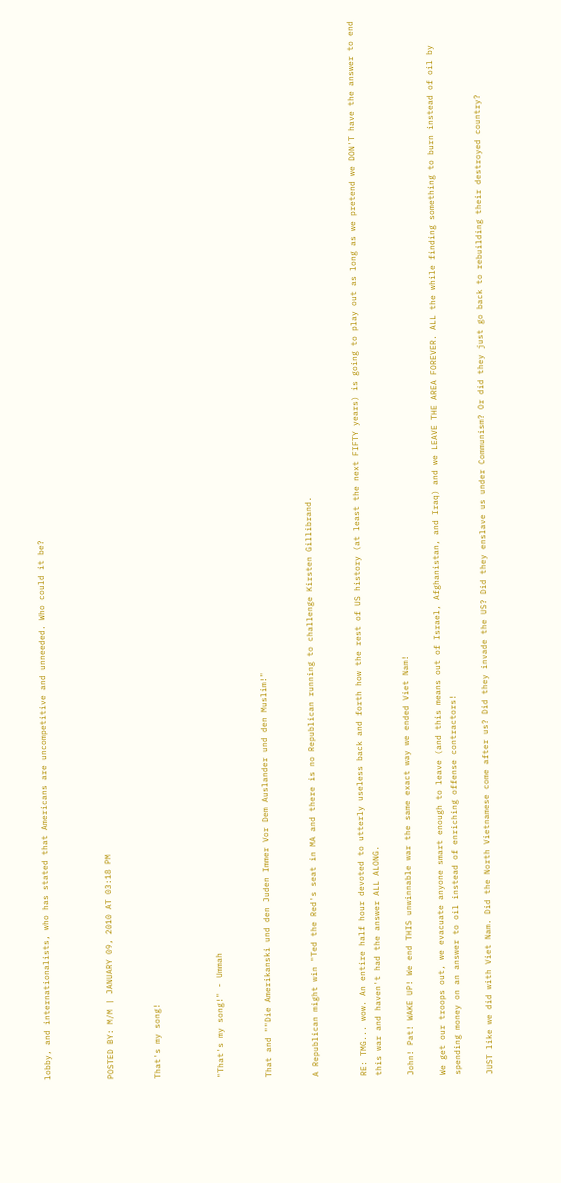lobby, and internationalists, who has stated that Americans are uncompetitive and unneeded. Who could it be?



POSTED BY: M/M | JANUARY 09, 2010 AT 03:18 PM


That's my song!



"That's my song!" - Ummah


That and ""Die Amerikanski und den Juden Immer Vor Dem Auslander und den Muslim!"


A Republican might win "Ted the Red's seat in MA and there is no Republican running to challenge Kirsten Gillibrand.


RE: TMG... wow. An entire half hour devoted to utterly useless back and forth how the rest of US history (at least the next FIFTY years) is going to play out as long as we pretend we DON'T have the answer to end this war and haven't had the answer ALL ALONG.

John! Pat! WAKE UP! We end THIS unwinnable war the same exact way we ended Viet Nam!

We get our troops out, we evacuate anyone smart enough to leave (and this means out of Israel, Afghanistan, and Iraq) and we LEAVE THE AREA FOREVER. ALL the while finding something to burn instead of oil by spending money on an answer to oil instead of enriching offense contractors!

JUST like we did with Viet Nam. Did the North Vietnamese come after us? Did they invade the US? Did they enslave us under Communism? Or did they just go back to rebuilding their destroyed country?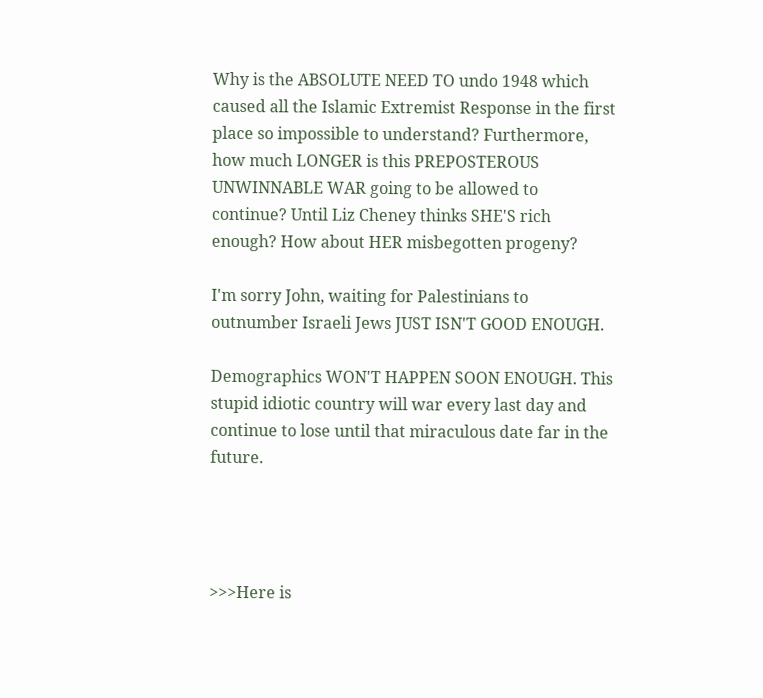Why is the ABSOLUTE NEED TO undo 1948 which caused all the Islamic Extremist Response in the first place so impossible to understand? Furthermore, how much LONGER is this PREPOSTEROUS UNWINNABLE WAR going to be allowed to continue? Until Liz Cheney thinks SHE'S rich enough? How about HER misbegotten progeny?

I'm sorry John, waiting for Palestinians to outnumber Israeli Jews JUST ISN'T GOOD ENOUGH.

Demographics WON'T HAPPEN SOON ENOUGH. This stupid idiotic country will war every last day and continue to lose until that miraculous date far in the future.




>>>Here is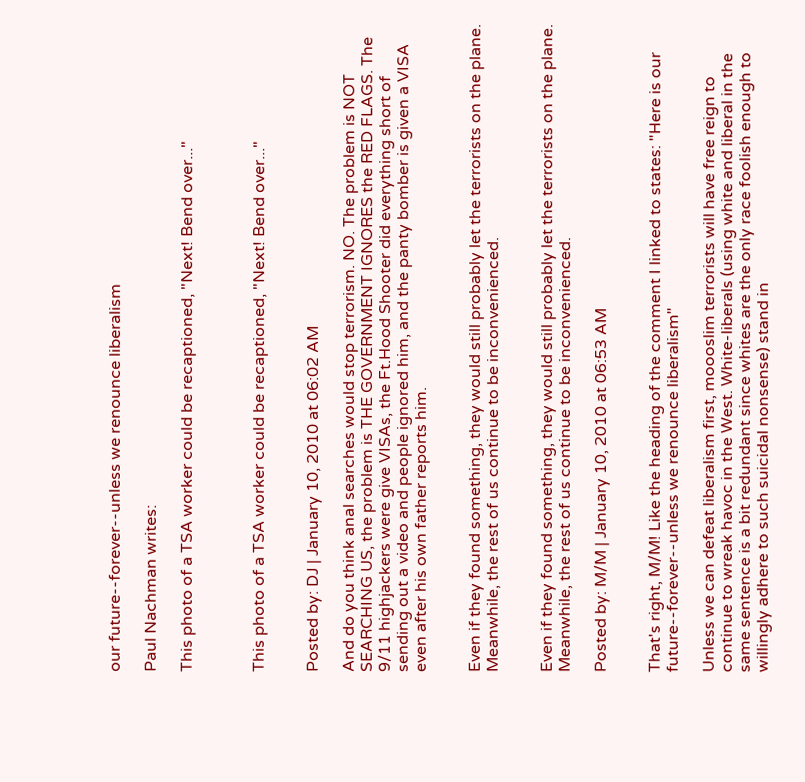our future--forever--unless we renounce liberalism

Paul Nachman writes:

This photo of a TSA worker could be recaptioned, "Next! Bend over..."



This photo of a TSA worker could be recaptioned, "Next! Bend over..."


Posted by: DJ | January 10, 2010 at 06:02 AM

And do you think anal searches would stop terrorism. NO. The problem is NOT SEARCHING US, the problem is THE GOVERNMENT IGNORES the RED FLAGS. The 9/11 highjackers were give VISAs, the Ft.Hood Shooter did everything short of sending out a video and people ignored him, and the panty bomber is given a VISA even after his own father reports him.


Even if they found something, they would still probably let the terrorists on the plane. Meanwhile, the rest of us continue to be inconvenienced.


Even if they found something, they would still probably let the terrorists on the plane. Meanwhile, the rest of us continue to be inconvenienced.

Posted by: M/M | January 10, 2010 at 06:53 AM


That's right, M/M! Like the heading of the comment I linked to states: "Here is our future--forever--unless we renounce liberalism"

Unless we can defeat liberalism first, moooslim terrorists will have free reign to continue to wreak havoc in the West. White-liberals (using white and liberal in the same sentence is a bit redundant since whites are the only race foolish enough to willingly adhere to such suicidal nonsense) stand in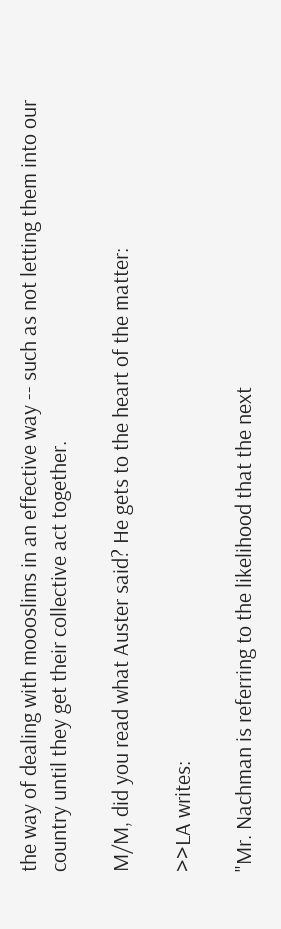the way of dealing with moooslims in an effective way -- such as not letting them into our country until they get their collective act together.

M/M, did you read what Auster said? He gets to the heart of the matter:

>>LA writes:

"Mr. Nachman is referring to the likelihood that the next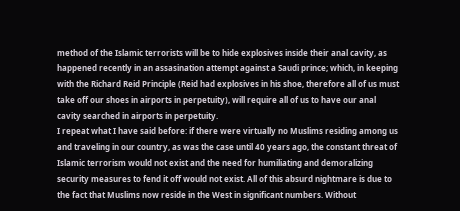method of the Islamic terrorists will be to hide explosives inside their anal cavity, as happened recently in an assasination attempt against a Saudi prince; which, in keeping with the Richard Reid Principle (Reid had explosives in his shoe, therefore all of us must take off our shoes in airports in perpetuity), will require all of us to have our anal cavity searched in airports in perpetuity.
I repeat what I have said before: if there were virtually no Muslims residing among us and traveling in our country, as was the case until 40 years ago, the constant threat of Islamic terrorism would not exist and the need for humiliating and demoralizing security measures to fend it off would not exist. All of this absurd nightmare is due to the fact that Muslims now reside in the West in significant numbers. Without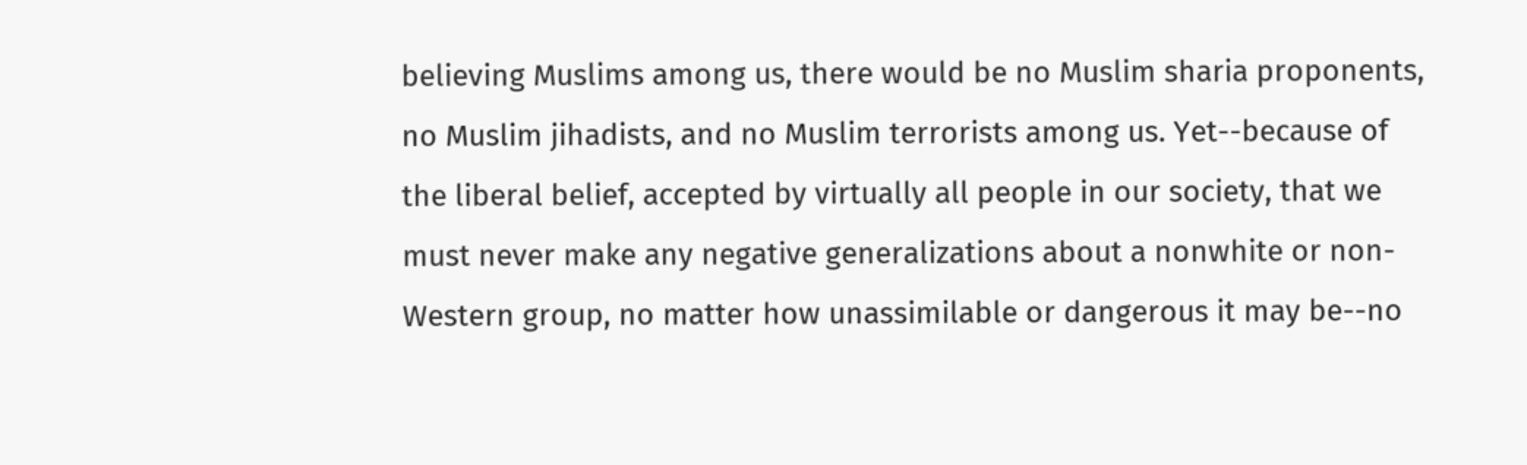believing Muslims among us, there would be no Muslim sharia proponents, no Muslim jihadists, and no Muslim terrorists among us. Yet--because of the liberal belief, accepted by virtually all people in our society, that we must never make any negative generalizations about a nonwhite or non-Western group, no matter how unassimilable or dangerous it may be--no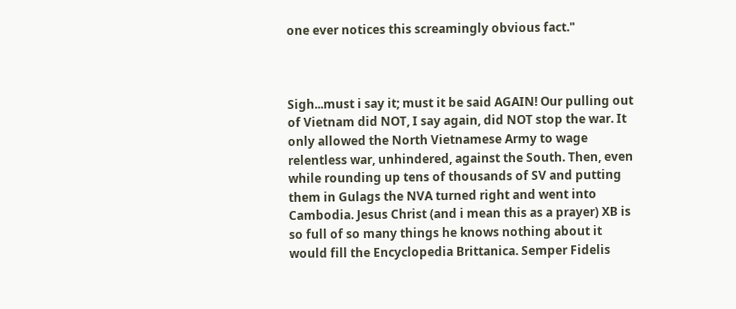one ever notices this screamingly obvious fact."



Sigh...must i say it; must it be said AGAIN! Our pulling out of Vietnam did NOT, I say again, did NOT stop the war. It only allowed the North Vietnamese Army to wage relentless war, unhindered, against the South. Then, even while rounding up tens of thousands of SV and putting them in Gulags the NVA turned right and went into Cambodia. Jesus Christ (and i mean this as a prayer) XB is so full of so many things he knows nothing about it would fill the Encyclopedia Brittanica. Semper Fidelis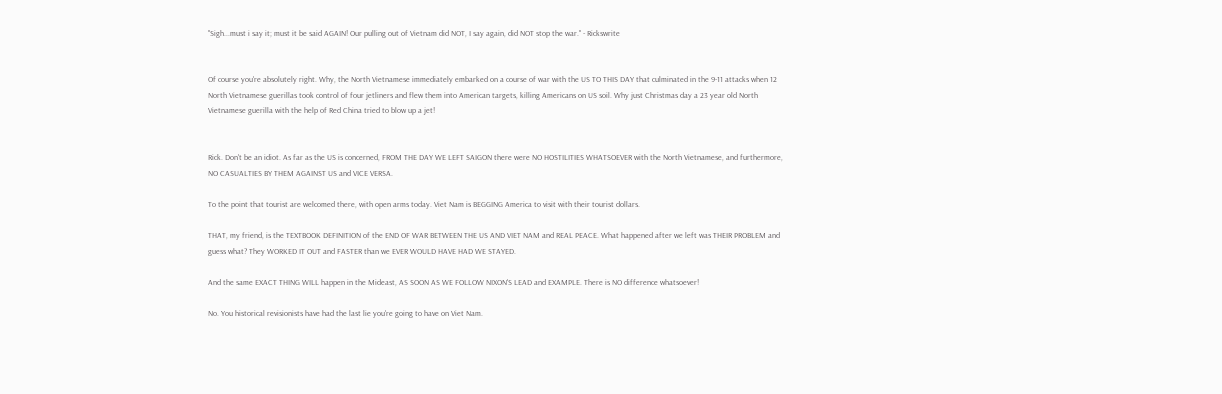"Sigh...must i say it; must it be said AGAIN! Our pulling out of Vietnam did NOT, I say again, did NOT stop the war." - Rickswrite


Of course you're absolutely right. Why, the North Vietnamese immediately embarked on a course of war with the US TO THIS DAY that culminated in the 9-11 attacks when 12 North Vietnamese guerillas took control of four jetliners and flew them into American targets, killing Americans on US soil. Why just Christmas day a 23 year old North Vietnamese guerilla with the help of Red China tried to blow up a jet!


Rick. Don't be an idiot. As far as the US is concerned, FROM THE DAY WE LEFT SAIGON there were NO HOSTILITIES WHATSOEVER with the North Vietnamese, and furthermore, NO CASUALTIES BY THEM AGAINST US and VICE VERSA.

To the point that tourist are welcomed there, with open arms today. Viet Nam is BEGGING America to visit with their tourist dollars.

THAT, my friend, is the TEXTBOOK DEFINITION of the END OF WAR BETWEEN THE US AND VIET NAM and REAL PEACE. What happened after we left was THEIR PROBLEM and guess what? They WORKED IT OUT and FASTER than we EVER WOULD HAVE HAD WE STAYED.

And the same EXACT THING WILL happen in the Mideast, AS SOON AS WE FOLLOW NIXON'S LEAD and EXAMPLE. There is NO difference whatsoever!

No. You historical revisionists have had the last lie you're going to have on Viet Nam.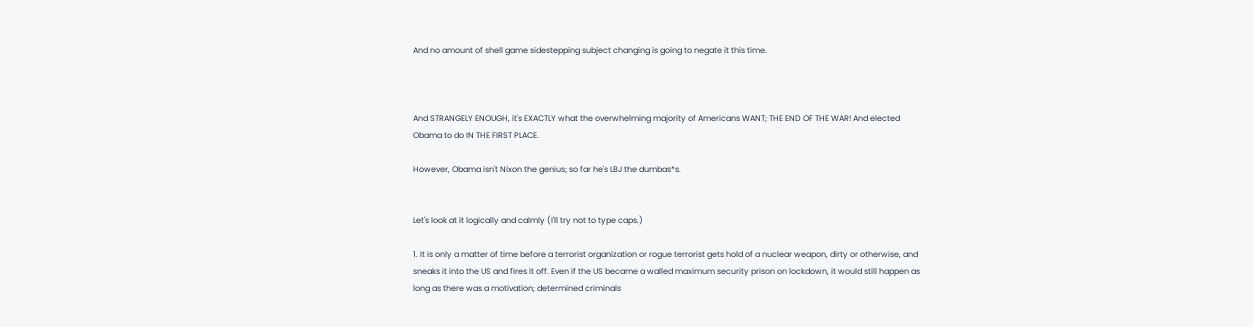And no amount of shell game sidestepping subject changing is going to negate it this time.



And STRANGELY ENOUGH, it's EXACTLY what the overwhelming majority of Americans WANT; THE END OF THE WAR! And elected Obama to do IN THE FIRST PLACE.

However, Obama isn't Nixon the genius; so far he's LBJ the dumbas*s.


Let's look at it logically and calmly (I'll try not to type caps.)

1. It is only a matter of time before a terrorist organization or rogue terrorist gets hold of a nuclear weapon, dirty or otherwise, and sneaks it into the US and fires it off. Even if the US became a walled maximum security prison on lockdown, it would still happen as long as there was a motivation; determined criminals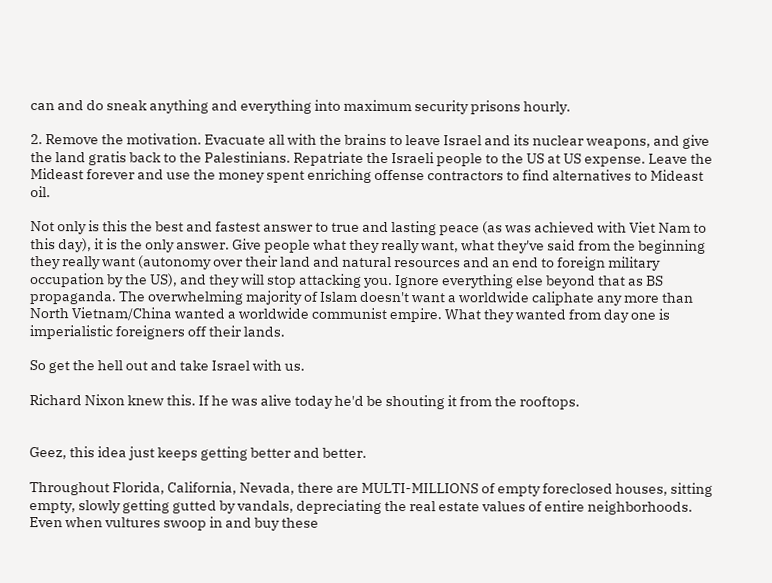can and do sneak anything and everything into maximum security prisons hourly.

2. Remove the motivation. Evacuate all with the brains to leave Israel and its nuclear weapons, and give the land gratis back to the Palestinians. Repatriate the Israeli people to the US at US expense. Leave the Mideast forever and use the money spent enriching offense contractors to find alternatives to Mideast oil.

Not only is this the best and fastest answer to true and lasting peace (as was achieved with Viet Nam to this day), it is the only answer. Give people what they really want, what they've said from the beginning they really want (autonomy over their land and natural resources and an end to foreign military occupation by the US), and they will stop attacking you. Ignore everything else beyond that as BS propaganda. The overwhelming majority of Islam doesn't want a worldwide caliphate any more than North Vietnam/China wanted a worldwide communist empire. What they wanted from day one is imperialistic foreigners off their lands.

So get the hell out and take Israel with us.

Richard Nixon knew this. If he was alive today he'd be shouting it from the rooftops.


Geez, this idea just keeps getting better and better.

Throughout Florida, California, Nevada, there are MULTI-MILLIONS of empty foreclosed houses, sitting empty, slowly getting gutted by vandals, depreciating the real estate values of entire neighborhoods. Even when vultures swoop in and buy these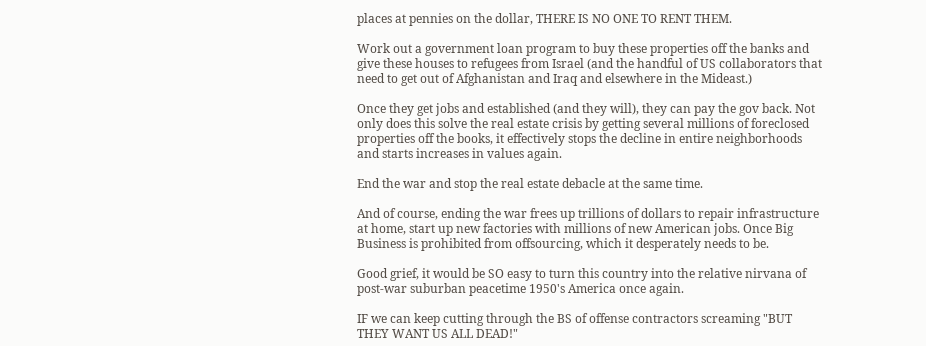places at pennies on the dollar, THERE IS NO ONE TO RENT THEM.

Work out a government loan program to buy these properties off the banks and give these houses to refugees from Israel (and the handful of US collaborators that need to get out of Afghanistan and Iraq and elsewhere in the Mideast.)

Once they get jobs and established (and they will), they can pay the gov back. Not only does this solve the real estate crisis by getting several millions of foreclosed properties off the books, it effectively stops the decline in entire neighborhoods and starts increases in values again.

End the war and stop the real estate debacle at the same time.

And of course, ending the war frees up trillions of dollars to repair infrastructure at home, start up new factories with millions of new American jobs. Once Big Business is prohibited from offsourcing, which it desperately needs to be.

Good grief, it would be SO easy to turn this country into the relative nirvana of post-war suburban peacetime 1950's America once again.

IF we can keep cutting through the BS of offense contractors screaming "BUT THEY WANT US ALL DEAD!"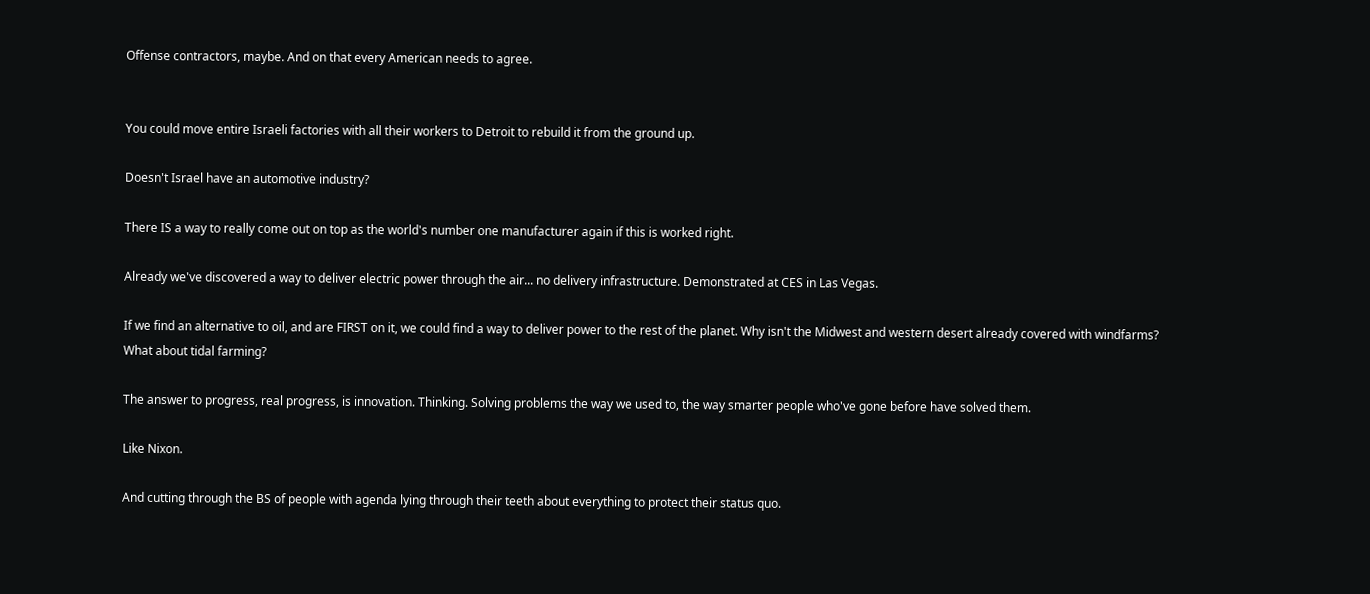Offense contractors, maybe. And on that every American needs to agree.


You could move entire Israeli factories with all their workers to Detroit to rebuild it from the ground up.

Doesn't Israel have an automotive industry?

There IS a way to really come out on top as the world's number one manufacturer again if this is worked right.

Already we've discovered a way to deliver electric power through the air... no delivery infrastructure. Demonstrated at CES in Las Vegas.

If we find an alternative to oil, and are FIRST on it, we could find a way to deliver power to the rest of the planet. Why isn't the Midwest and western desert already covered with windfarms? What about tidal farming?

The answer to progress, real progress, is innovation. Thinking. Solving problems the way we used to, the way smarter people who've gone before have solved them.

Like Nixon.

And cutting through the BS of people with agenda lying through their teeth about everything to protect their status quo.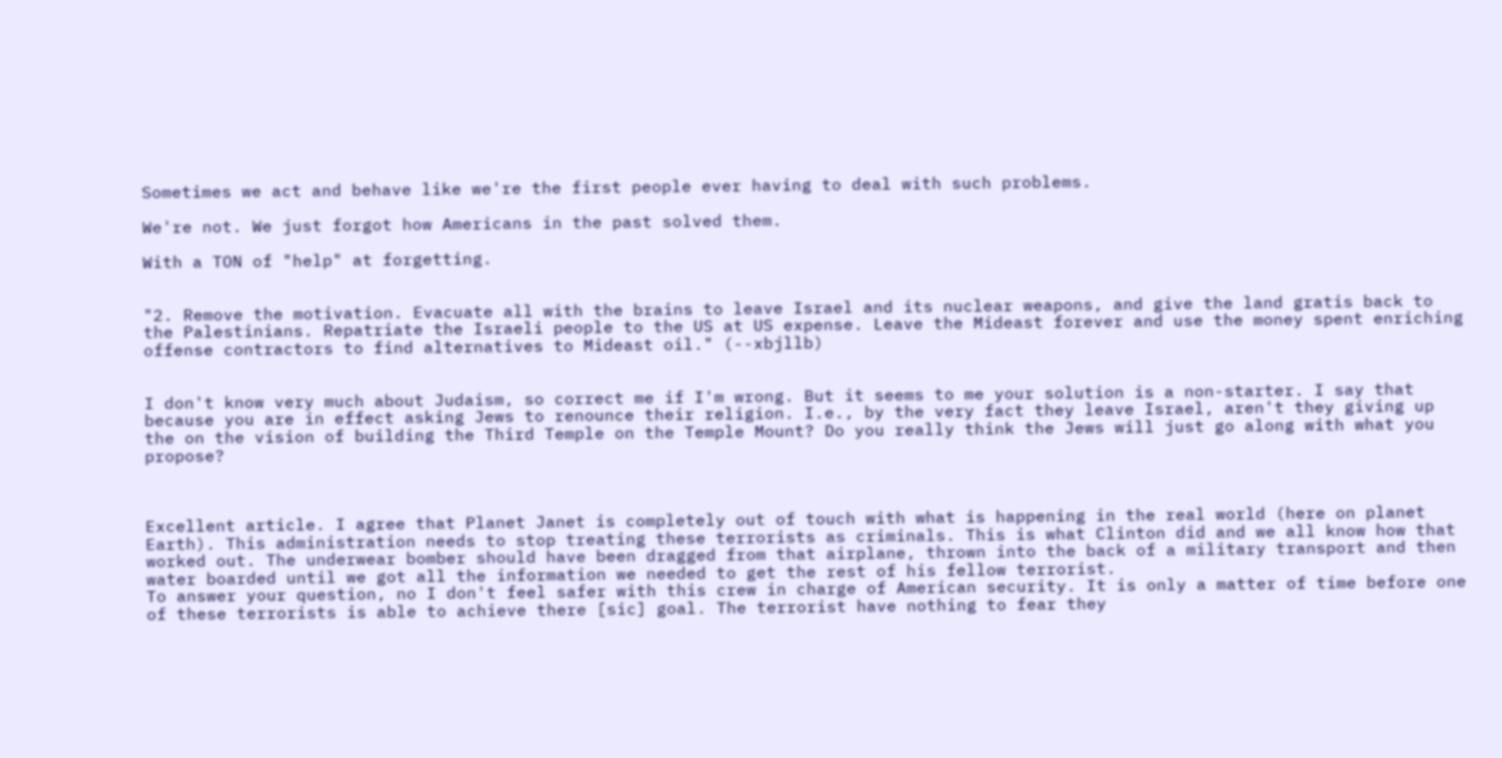Sometimes we act and behave like we're the first people ever having to deal with such problems.

We're not. We just forgot how Americans in the past solved them.

With a TON of "help" at forgetting.


"2. Remove the motivation. Evacuate all with the brains to leave Israel and its nuclear weapons, and give the land gratis back to the Palestinians. Repatriate the Israeli people to the US at US expense. Leave the Mideast forever and use the money spent enriching offense contractors to find alternatives to Mideast oil." (--xbjllb)


I don't know very much about Judaism, so correct me if I'm wrong. But it seems to me your solution is a non-starter. I say that because you are in effect asking Jews to renounce their religion. I.e., by the very fact they leave Israel, aren't they giving up the on the vision of building the Third Temple on the Temple Mount? Do you really think the Jews will just go along with what you propose?



Excellent article. I agree that Planet Janet is completely out of touch with what is happening in the real world (here on planet Earth). This administration needs to stop treating these terrorists as criminals. This is what Clinton did and we all know how that worked out. The underwear bomber should have been dragged from that airplane, thrown into the back of a military transport and then water boarded until we got all the information we needed to get the rest of his fellow terrorist.
To answer your question, no I don't feel safer with this crew in charge of American security. It is only a matter of time before one of these terrorists is able to achieve there [sic] goal. The terrorist have nothing to fear they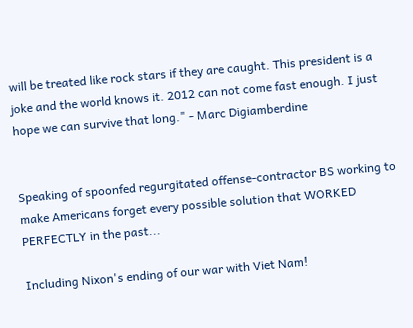will be treated like rock stars if they are caught. This president is a joke and the world knows it. 2012 can not come fast enough. I just hope we can survive that long." - Marc Digiamberdine


Speaking of spoonfed regurgitated offense-contractor BS working to make Americans forget every possible solution that WORKED PERFECTLY in the past...

Including Nixon's ending of our war with Viet Nam!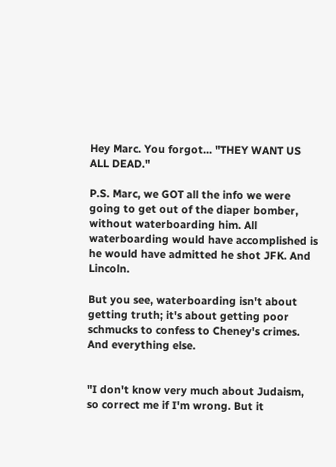Hey Marc. You forgot... "THEY WANT US ALL DEAD."

P.S. Marc, we GOT all the info we were going to get out of the diaper bomber, without waterboarding him. All waterboarding would have accomplished is he would have admitted he shot JFK. And Lincoln.

But you see, waterboarding isn't about getting truth; it's about getting poor schmucks to confess to Cheney's crimes. And everything else.


"I don't know very much about Judaism, so correct me if I'm wrong. But it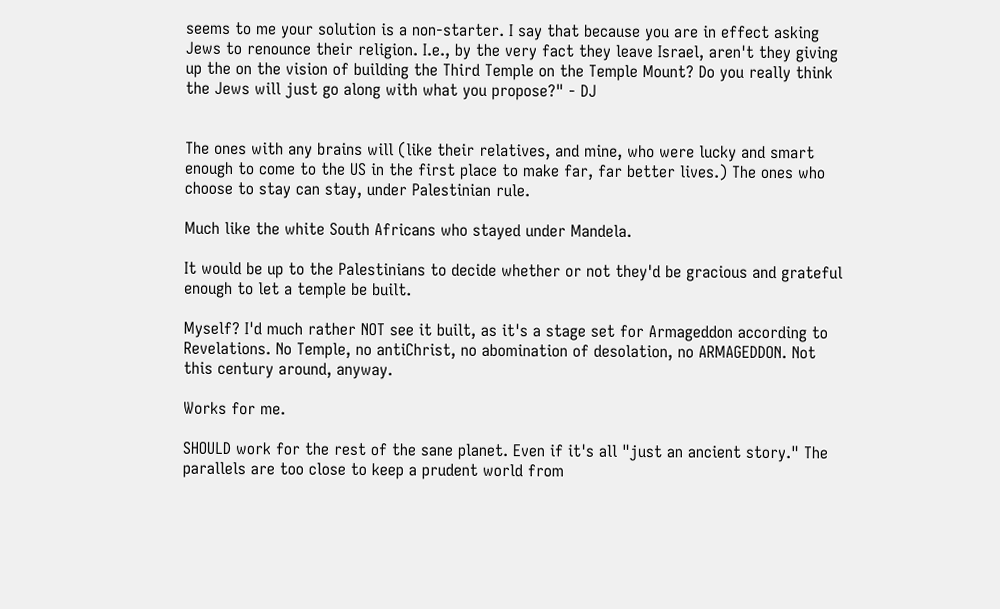seems to me your solution is a non-starter. I say that because you are in effect asking Jews to renounce their religion. I.e., by the very fact they leave Israel, aren't they giving up the on the vision of building the Third Temple on the Temple Mount? Do you really think the Jews will just go along with what you propose?" - DJ


The ones with any brains will (like their relatives, and mine, who were lucky and smart enough to come to the US in the first place to make far, far better lives.) The ones who choose to stay can stay, under Palestinian rule.

Much like the white South Africans who stayed under Mandela.

It would be up to the Palestinians to decide whether or not they'd be gracious and grateful enough to let a temple be built.

Myself? I'd much rather NOT see it built, as it's a stage set for Armageddon according to Revelations. No Temple, no antiChrist, no abomination of desolation, no ARMAGEDDON. Not this century around, anyway.

Works for me.

SHOULD work for the rest of the sane planet. Even if it's all "just an ancient story." The parallels are too close to keep a prudent world from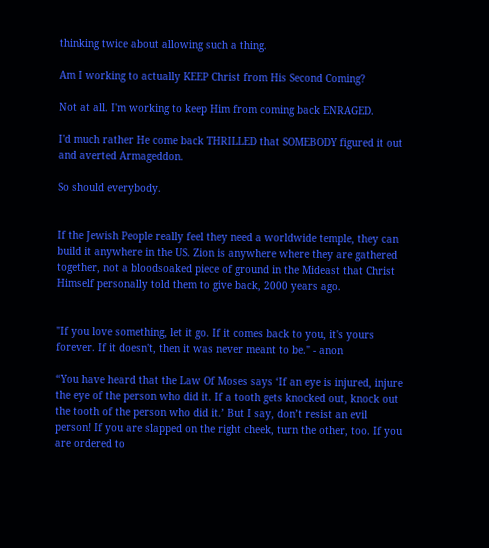thinking twice about allowing such a thing.

Am I working to actually KEEP Christ from His Second Coming?

Not at all. I'm working to keep Him from coming back ENRAGED.

I'd much rather He come back THRILLED that SOMEBODY figured it out and averted Armageddon.

So should everybody.


If the Jewish People really feel they need a worldwide temple, they can build it anywhere in the US. Zion is anywhere where they are gathered together, not a bloodsoaked piece of ground in the Mideast that Christ Himself personally told them to give back, 2000 years ago.


"If you love something, let it go. If it comes back to you, it's yours forever. If it doesn't, then it was never meant to be." - anon

“You have heard that the Law Of Moses says ‘If an eye is injured, injure the eye of the person who did it. If a tooth gets knocked out, knock out the tooth of the person who did it.’ But I say, don’t resist an evil person! If you are slapped on the right cheek, turn the other, too. If you are ordered to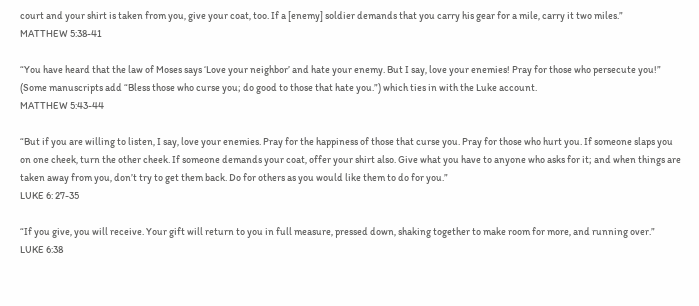court and your shirt is taken from you, give your coat, too. If a [enemy] soldier demands that you carry his gear for a mile, carry it two miles.”
MATTHEW 5:38-41

“You have heard that the law of Moses says ‘Love your neighbor’ and hate your enemy. But I say, love your enemies! Pray for those who persecute you!” (Some manuscripts add “Bless those who curse you; do good to those that hate you.”) which ties in with the Luke account.
MATTHEW 5:43-44

“But if you are willing to listen, I say, love your enemies. Pray for the happiness of those that curse you. Pray for those who hurt you. If someone slaps you on one cheek, turn the other cheek. If someone demands your coat, offer your shirt also. Give what you have to anyone who asks for it; and when things are taken away from you, don’t try to get them back. Do for others as you would like them to do for you.”
LUKE 6: 27-35

“If you give, you will receive. Your gift will return to you in full measure, pressed down, shaking together to make room for more, and running over.”
LUKE 6:38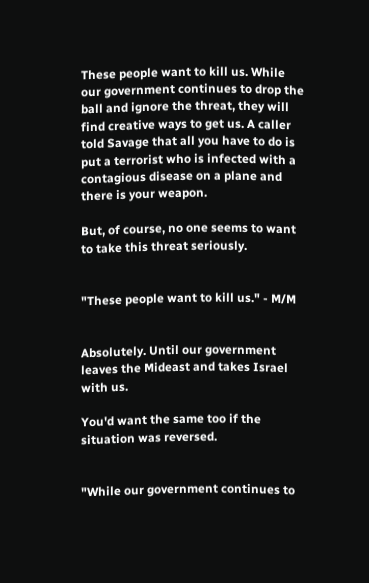These people want to kill us. While our government continues to drop the ball and ignore the threat, they will find creative ways to get us. A caller told Savage that all you have to do is put a terrorist who is infected with a contagious disease on a plane and there is your weapon.

But, of course, no one seems to want to take this threat seriously.


"These people want to kill us." - M/M


Absolutely. Until our government leaves the Mideast and takes Israel with us.

You'd want the same too if the situation was reversed.


"While our government continues to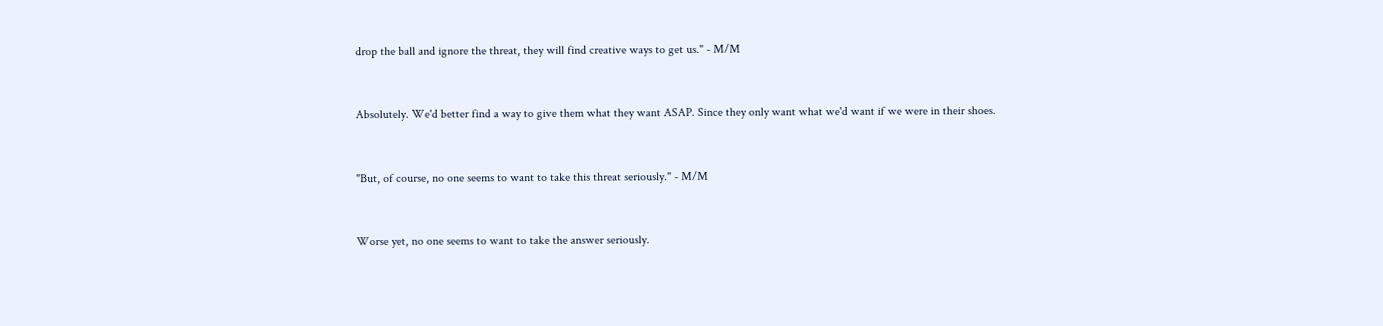drop the ball and ignore the threat, they will find creative ways to get us." - M/M


Absolutely. We'd better find a way to give them what they want ASAP. Since they only want what we'd want if we were in their shoes.


"But, of course, no one seems to want to take this threat seriously." - M/M


Worse yet, no one seems to want to take the answer seriously.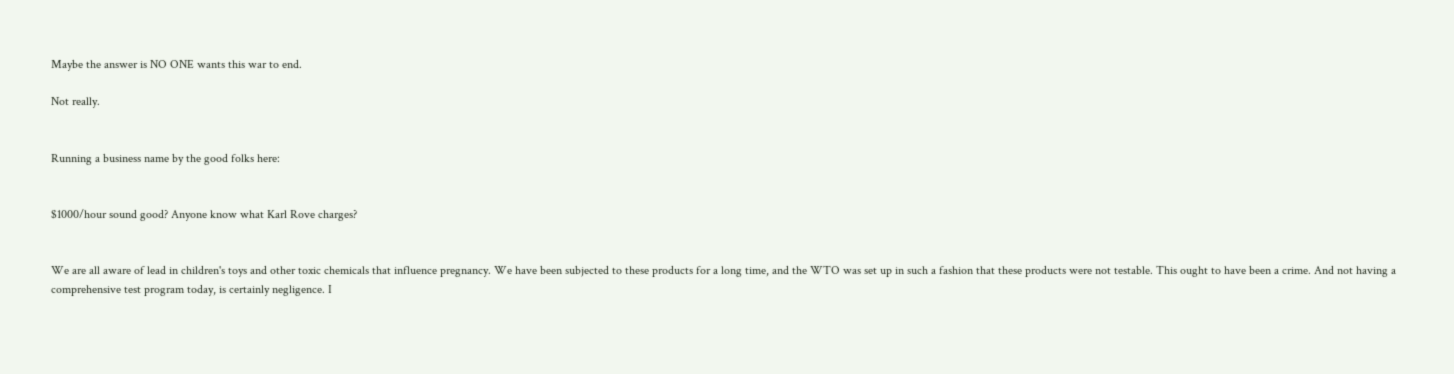Maybe the answer is NO ONE wants this war to end.

Not really.


Running a business name by the good folks here:


$1000/hour sound good? Anyone know what Karl Rove charges?


We are all aware of lead in children's toys and other toxic chemicals that influence pregnancy. We have been subjected to these products for a long time, and the WTO was set up in such a fashion that these products were not testable. This ought to have been a crime. And not having a comprehensive test program today, is certainly negligence. I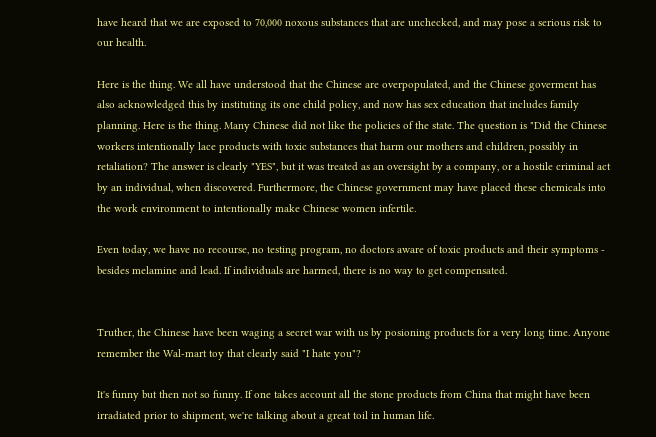have heard that we are exposed to 70,000 noxous substances that are unchecked, and may pose a serious risk to our health.

Here is the thing. We all have understood that the Chinese are overpopulated, and the Chinese goverment has also acknowledged this by instituting its one child policy, and now has sex education that includes family planning. Here is the thing. Many Chinese did not like the policies of the state. The question is "Did the Chinese workers intentionally lace products with toxic substances that harm our mothers and children, possibly in retaliation? The answer is clearly "YES", but it was treated as an oversight by a company, or a hostile criminal act by an individual, when discovered. Furthermore, the Chinese government may have placed these chemicals into the work environment to intentionally make Chinese women infertile.

Even today, we have no recourse, no testing program, no doctors aware of toxic products and their symptoms - besides melamine and lead. If individuals are harmed, there is no way to get compensated.


Truther, the Chinese have been waging a secret war with us by posioning products for a very long time. Anyone remember the Wal-mart toy that clearly said "I hate you"?

It's funny but then not so funny. If one takes account all the stone products from China that might have been irradiated prior to shipment, we're talking about a great toil in human life.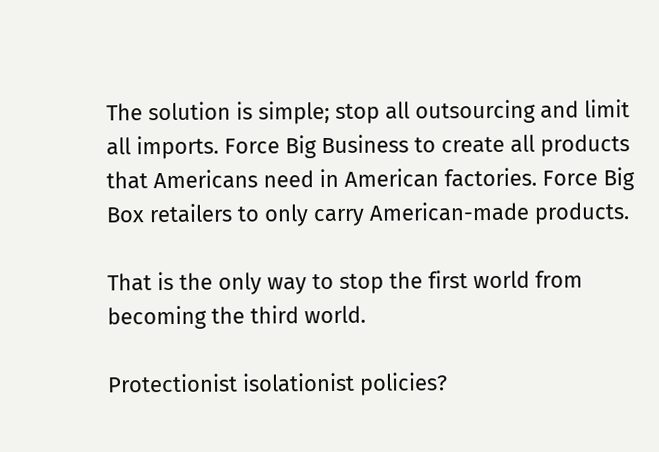The solution is simple; stop all outsourcing and limit all imports. Force Big Business to create all products that Americans need in American factories. Force Big Box retailers to only carry American-made products.

That is the only way to stop the first world from becoming the third world.

Protectionist isolationist policies?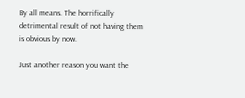By all means. The horrifically detrimental result of not having them is obvious by now.

Just another reason you want the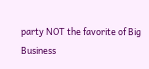party NOT the favorite of Big Business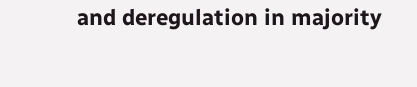and deregulation in majority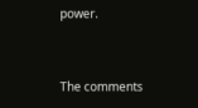power.


The comments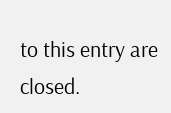to this entry are closed.